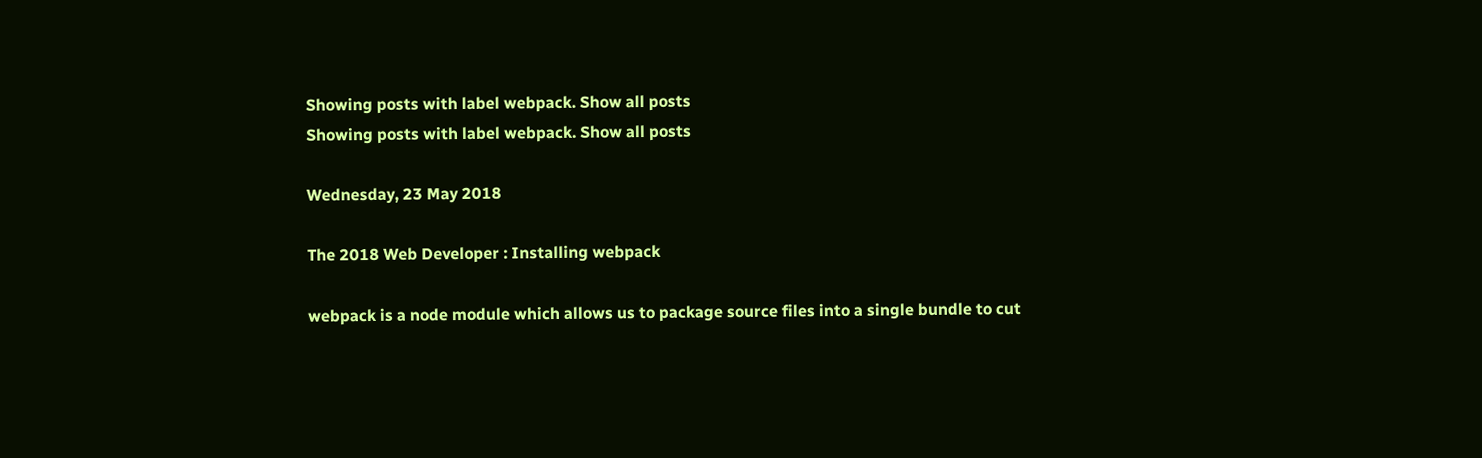Showing posts with label webpack. Show all posts
Showing posts with label webpack. Show all posts

Wednesday, 23 May 2018

The 2018 Web Developer : Installing webpack

webpack is a node module which allows us to package source files into a single bundle to cut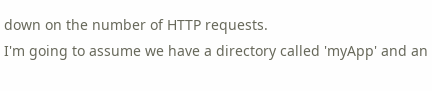down on the number of HTTP requests.
I'm going to assume we have a directory called 'myApp' and an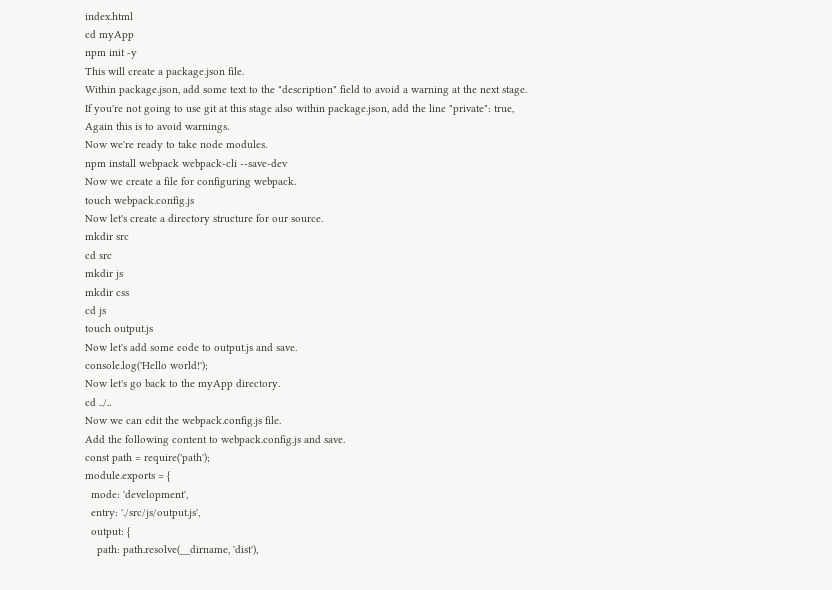index.html
cd myApp
npm init -y
This will create a package.json file.
Within package.json, add some text to the "description" field to avoid a warning at the next stage.
If you're not going to use git at this stage also within package.json, add the line "private": true,
Again this is to avoid warnings.
Now we're ready to take node modules.
npm install webpack webpack-cli --save-dev
Now we create a file for configuring webpack.
touch webpack.config.js
Now let's create a directory structure for our source.
mkdir src
cd src
mkdir js
mkdir css
cd js
touch output.js
Now let's add some code to output.js and save.
console.log('Hello world!');
Now let's go back to the myApp directory.
cd ../..
Now we can edit the webpack.config.js file.
Add the following content to webpack.config.js and save.
const path = require('path');
module.exports = {
  mode: 'development',
  entry: './src/js/output.js',
  output: {
    path: path.resolve(__dirname, 'dist'),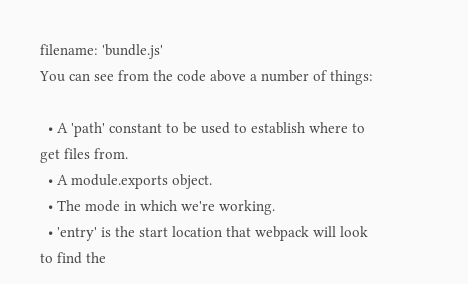filename: 'bundle.js'
You can see from the code above a number of things:

  • A 'path' constant to be used to establish where to get files from.
  • A module.exports object.
  • The mode in which we're working.
  • 'entry' is the start location that webpack will look to find the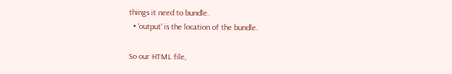things it need to bundle.
  • 'output' is the location of the bundle.

So our HTML file,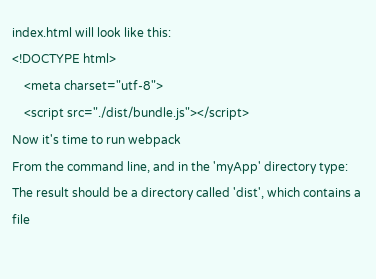index.html will look like this:
<!DOCTYPE html>
    <meta charset="utf-8">
    <script src="./dist/bundle.js"></script>
Now it's time to run webpack
From the command line, and in the 'myApp' directory type:
The result should be a directory called 'dist', which contains a file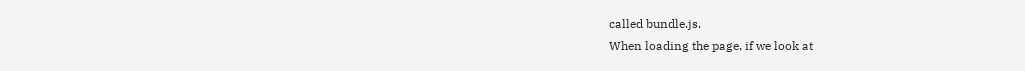called bundle.js.
When loading the page, if we look at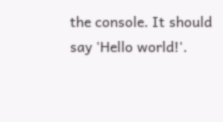the console. It should say 'Hello world!'.